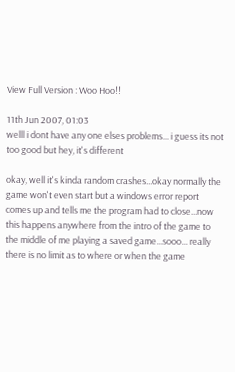View Full Version : Woo Hoo!!

11th Jun 2007, 01:03
welll i dont have any one elses problems... i guess its not too good but hey, it's different

okay, well it's kinda random crashes...okay normally the game won't even start but a windows error report comes up and tells me the program had to close...now this happens anywhere from the intro of the game to the middle of me playing a saved game...sooo... really there is no limit as to where or when the game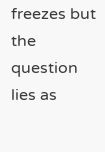freezes but the question lies as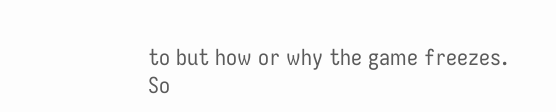to but how or why the game freezes.
So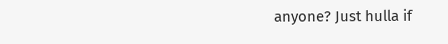anyone? Just hulla if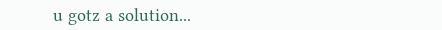u gotz a solution...